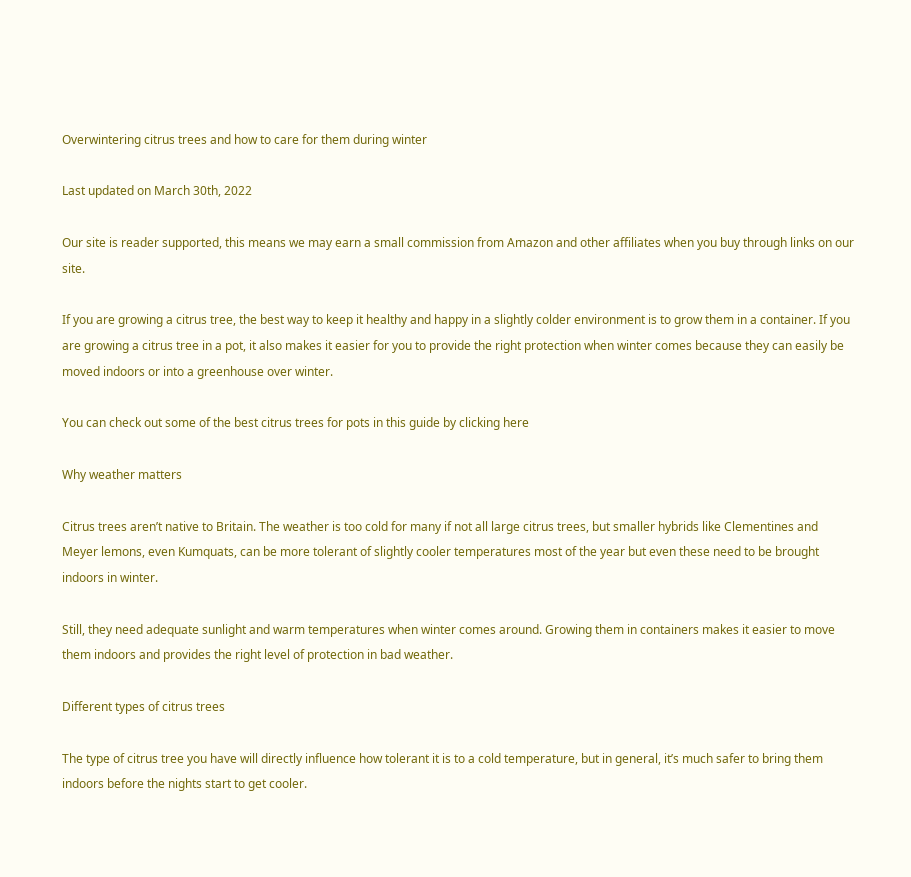Overwintering citrus trees and how to care for them during winter

Last updated on March 30th, 2022

Our site is reader supported, this means we may earn a small commission from Amazon and other affiliates when you buy through links on our site.

If you are growing a citrus tree, the best way to keep it healthy and happy in a slightly colder environment is to grow them in a container. If you are growing a citrus tree in a pot, it also makes it easier for you to provide the right protection when winter comes because they can easily be moved indoors or into a greenhouse over winter.

You can check out some of the best citrus trees for pots in this guide by clicking here

Why weather matters

Citrus trees aren’t native to Britain. The weather is too cold for many if not all large citrus trees, but smaller hybrids like Clementines and Meyer lemons, even Kumquats, can be more tolerant of slightly cooler temperatures most of the year but even these need to be brought indoors in winter.

Still, they need adequate sunlight and warm temperatures when winter comes around. Growing them in containers makes it easier to move them indoors and provides the right level of protection in bad weather.

Different types of citrus trees

The type of citrus tree you have will directly influence how tolerant it is to a cold temperature, but in general, it’s much safer to bring them indoors before the nights start to get cooler.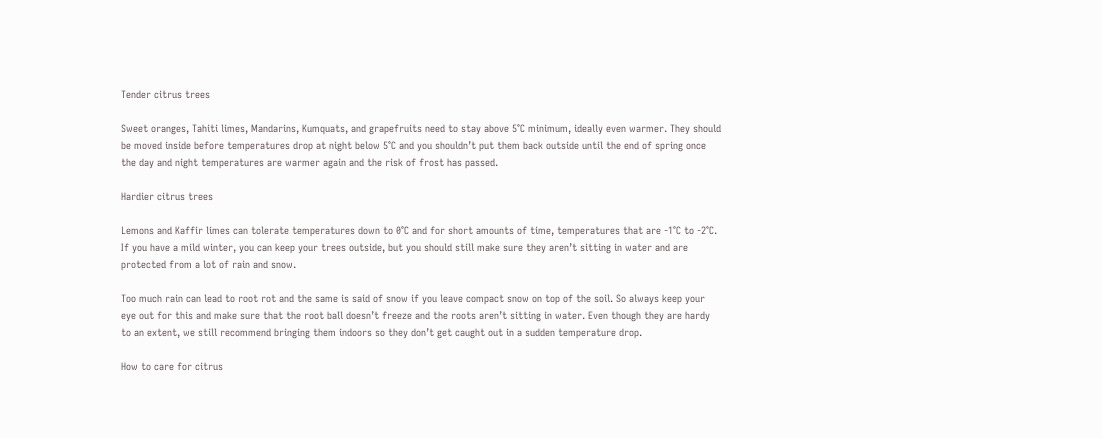Tender citrus trees

Sweet oranges, Tahiti limes, Mandarins, Kumquats, and grapefruits need to stay above 5°C minimum, ideally even warmer. They should be moved inside before temperatures drop at night below 5°C and you shouldn’t put them back outside until the end of spring once the day and night temperatures are warmer again and the risk of frost has passed.

Hardier citrus trees

Lemons and Kaffir limes can tolerate temperatures down to 0°C and for short amounts of time, temperatures that are -1°C to -2°C. If you have a mild winter, you can keep your trees outside, but you should still make sure they aren’t sitting in water and are protected from a lot of rain and snow.

Too much rain can lead to root rot and the same is said of snow if you leave compact snow on top of the soil. So always keep your eye out for this and make sure that the root ball doesn’t freeze and the roots aren’t sitting in water. Even though they are hardy to an extent, we still recommend bringing them indoors so they don’t get caught out in a sudden temperature drop.

How to care for citrus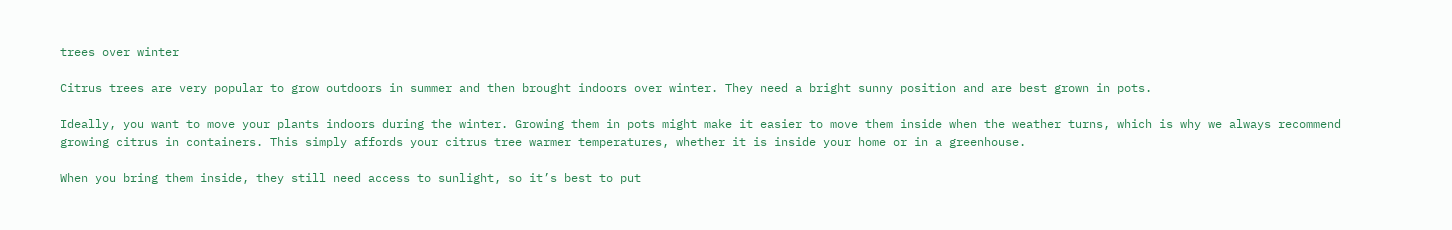trees over winter

Citrus trees are very popular to grow outdoors in summer and then brought indoors over winter. They need a bright sunny position and are best grown in pots.

Ideally, you want to move your plants indoors during the winter. Growing them in pots might make it easier to move them inside when the weather turns, which is why we always recommend growing citrus in containers. This simply affords your citrus tree warmer temperatures, whether it is inside your home or in a greenhouse.

When you bring them inside, they still need access to sunlight, so it’s best to put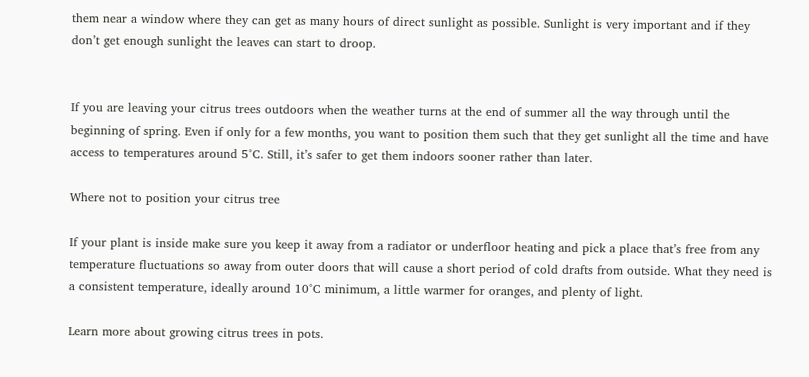them near a window where they can get as many hours of direct sunlight as possible. Sunlight is very important and if they don’t get enough sunlight the leaves can start to droop.


If you are leaving your citrus trees outdoors when the weather turns at the end of summer all the way through until the beginning of spring. Even if only for a few months, you want to position them such that they get sunlight all the time and have access to temperatures around 5°C. Still, it’s safer to get them indoors sooner rather than later.

Where not to position your citrus tree

If your plant is inside make sure you keep it away from a radiator or underfloor heating and pick a place that’s free from any temperature fluctuations so away from outer doors that will cause a short period of cold drafts from outside. What they need is a consistent temperature, ideally around 10°C minimum, a little warmer for oranges, and plenty of light.

Learn more about growing citrus trees in pots.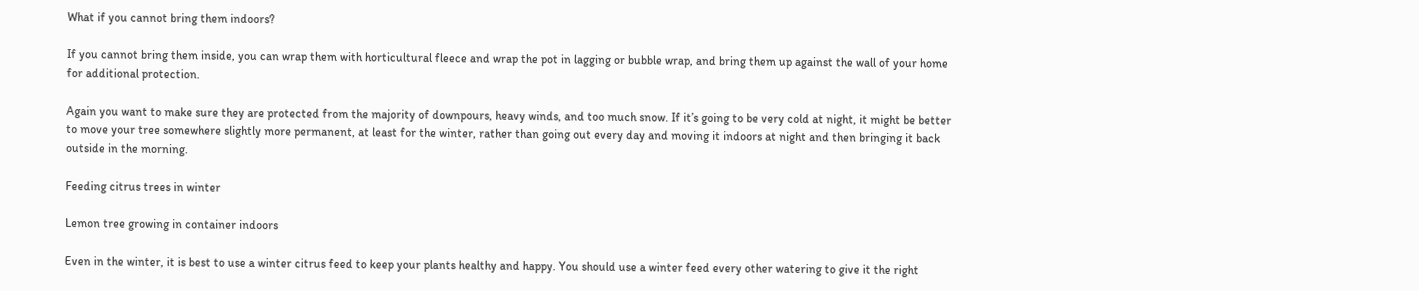What if you cannot bring them indoors?

If you cannot bring them inside, you can wrap them with horticultural fleece and wrap the pot in lagging or bubble wrap, and bring them up against the wall of your home for additional protection.

Again you want to make sure they are protected from the majority of downpours, heavy winds, and too much snow. If it’s going to be very cold at night, it might be better to move your tree somewhere slightly more permanent, at least for the winter, rather than going out every day and moving it indoors at night and then bringing it back outside in the morning.

Feeding citrus trees in winter

Lemon tree growing in container indoors

Even in the winter, it is best to use a winter citrus feed to keep your plants healthy and happy. You should use a winter feed every other watering to give it the right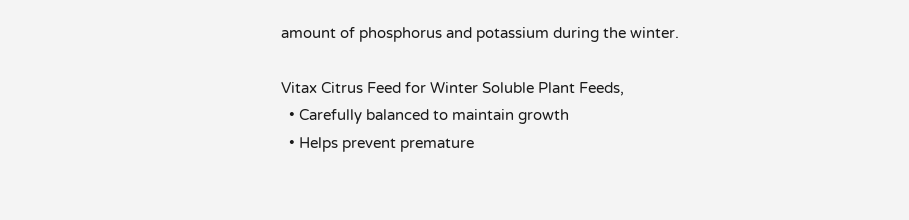amount of phosphorus and potassium during the winter.

Vitax Citrus Feed for Winter Soluble Plant Feeds,
  • Carefully balanced to maintain growth
  • Helps prevent premature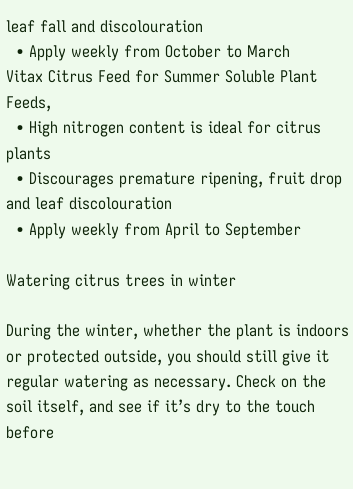leaf fall and discolouration
  • Apply weekly from October to March
Vitax Citrus Feed for Summer Soluble Plant Feeds,
  • High nitrogen content is ideal for citrus plants
  • Discourages premature ripening, fruit drop and leaf discolouration
  • Apply weekly from April to September

Watering citrus trees in winter

During the winter, whether the plant is indoors or protected outside, you should still give it regular watering as necessary. Check on the soil itself, and see if it’s dry to the touch before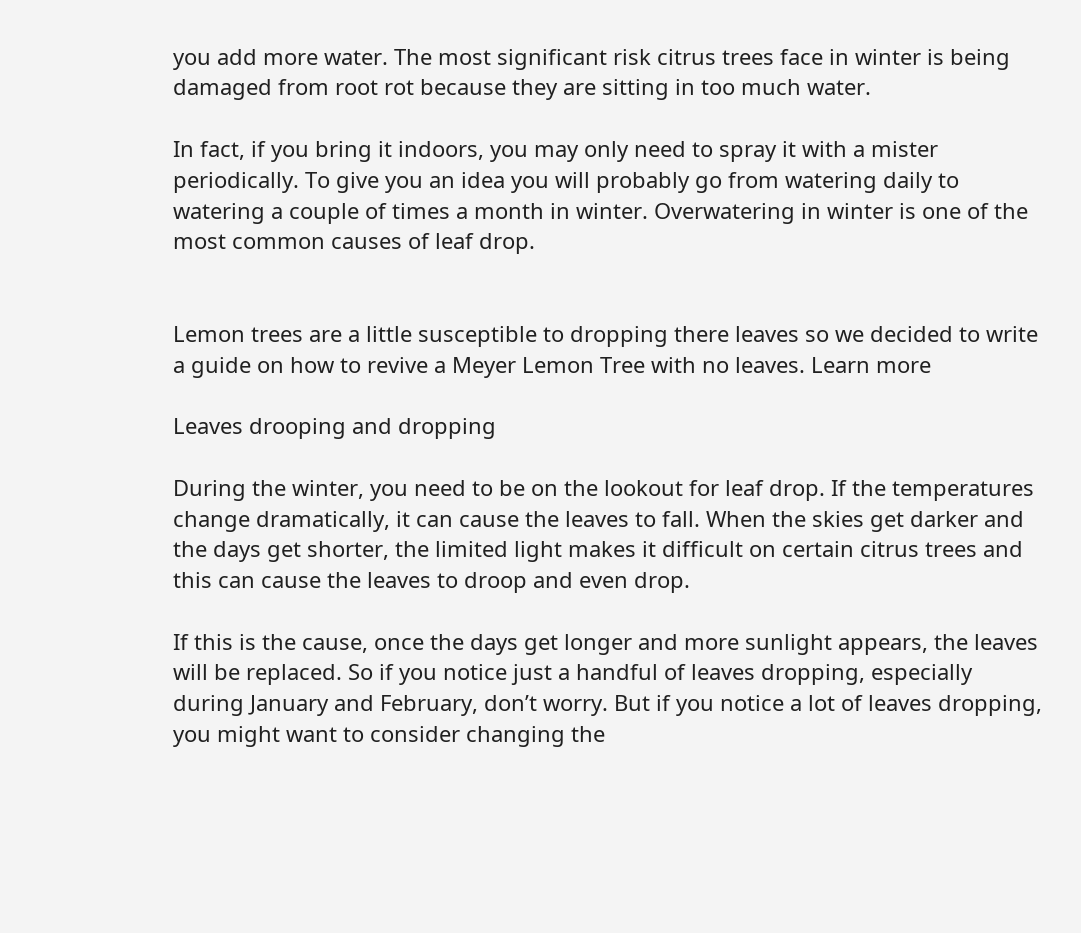you add more water. The most significant risk citrus trees face in winter is being damaged from root rot because they are sitting in too much water.

In fact, if you bring it indoors, you may only need to spray it with a mister periodically. To give you an idea you will probably go from watering daily to watering a couple of times a month in winter. Overwatering in winter is one of the most common causes of leaf drop.


Lemon trees are a little susceptible to dropping there leaves so we decided to write a guide on how to revive a Meyer Lemon Tree with no leaves. Learn more

Leaves drooping and dropping

During the winter, you need to be on the lookout for leaf drop. If the temperatures change dramatically, it can cause the leaves to fall. When the skies get darker and the days get shorter, the limited light makes it difficult on certain citrus trees and this can cause the leaves to droop and even drop.

If this is the cause, once the days get longer and more sunlight appears, the leaves will be replaced. So if you notice just a handful of leaves dropping, especially during January and February, don’t worry. But if you notice a lot of leaves dropping, you might want to consider changing the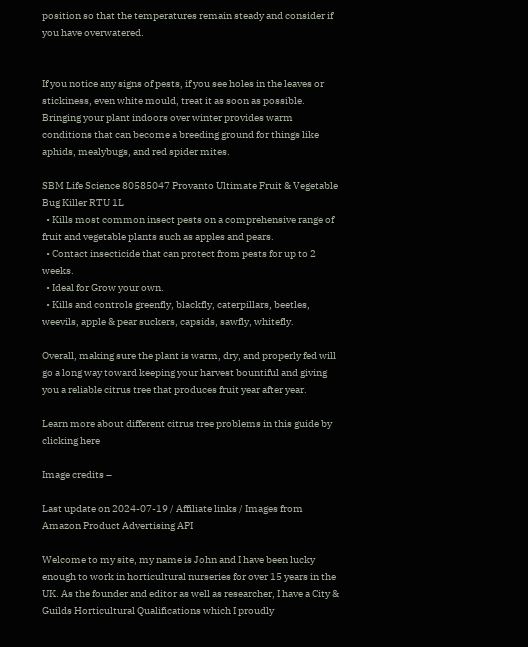position so that the temperatures remain steady and consider if you have overwatered.


If you notice any signs of pests, if you see holes in the leaves or stickiness, even white mould, treat it as soon as possible. Bringing your plant indoors over winter provides warm conditions that can become a breeding ground for things like aphids, mealybugs, and red spider mites.

SBM Life Science 80585047 Provanto Ultimate Fruit & Vegetable Bug Killer RTU 1L
  • Kills most common insect pests on a comprehensive range of fruit and vegetable plants such as apples and pears.
  • Contact insecticide that can protect from pests for up to 2 weeks.
  • Ideal for Grow your own.
  • Kills and controls greenfly, blackfly, caterpillars, beetles, weevils, apple & pear suckers, capsids, sawfly, whitefly.

Overall, making sure the plant is warm, dry, and properly fed will go a long way toward keeping your harvest bountiful and giving you a reliable citrus tree that produces fruit year after year.

Learn more about different citrus tree problems in this guide by clicking here

Image credits –

Last update on 2024-07-19 / Affiliate links / Images from Amazon Product Advertising API

Welcome to my site, my name is John and I have been lucky enough to work in horticultural nurseries for over 15 years in the UK. As the founder and editor as well as researcher, I have a City & Guilds Horticultural Qualifications which I proudly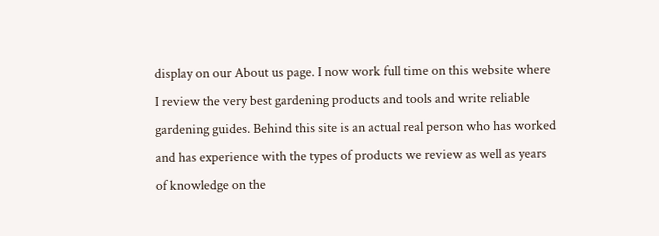display on our About us page. I now work full time on this website where I review the very best gardening products and tools and write reliable gardening guides. Behind this site is an actual real person who has worked and has experience with the types of products we review as well as years of knowledge on the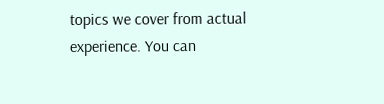topics we cover from actual experience. You can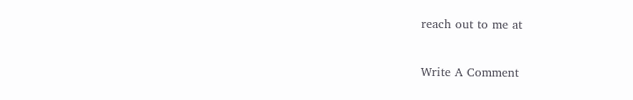reach out to me at

Write A Comment